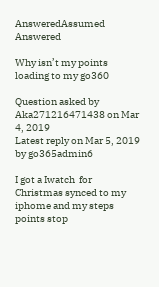AnsweredAssumed Answered

Why isn’t my points  loading to my go360

Question asked by Aka271216471438 on Mar 4, 2019
Latest reply on Mar 5, 2019 by go365admin6

I got a Iwatch  for Christmas synced to my iphome and my steps points stop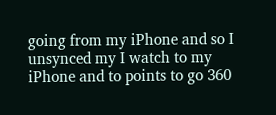going from my iPhone and so I unsynced my I watch to my iPhone and to points to go 360